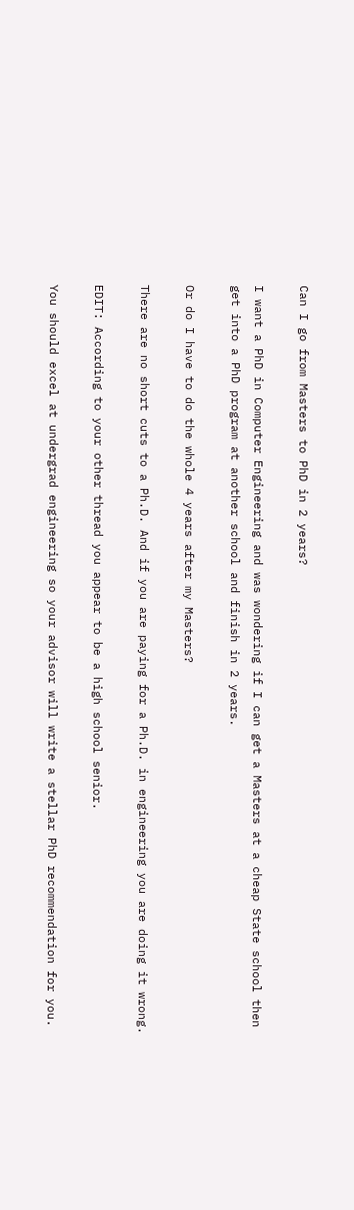Can I go from Masters to PhD in 2 years?

I want a PhD in Computer Engineering and was wondering if I can get a Masters at a cheap State school then get into a PhD program at another school and finish in 2 years.

Or do I have to do the whole 4 years after my Masters?

There are no short cuts to a Ph.D. And if you are paying for a Ph.D. in engineering you are doing it wrong.

EDIT: According to your other thread you appear to be a high school senior.

You should excel at undergrad engineering so your advisor will write a stellar PhD recommendation for you.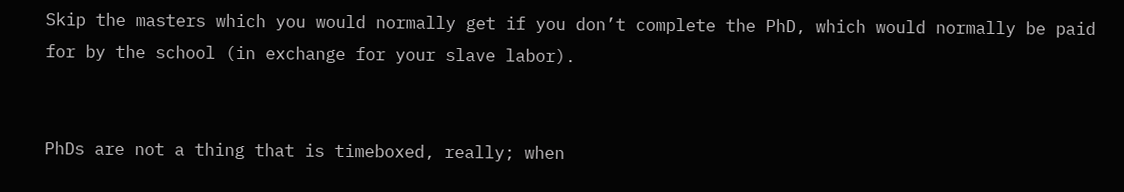Skip the masters which you would normally get if you don’t complete the PhD, which would normally be paid for by the school (in exchange for your slave labor).


PhDs are not a thing that is timeboxed, really; when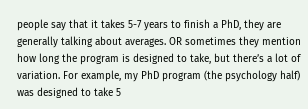people say that it takes 5-7 years to finish a PhD, they are generally talking about averages. OR sometimes they mention how long the program is designed to take, but there’s a lot of variation. For example, my PhD program (the psychology half) was designed to take 5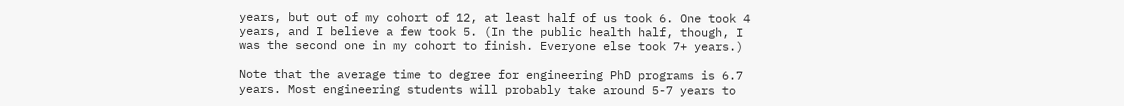years, but out of my cohort of 12, at least half of us took 6. One took 4 years, and I believe a few took 5. (In the public health half, though, I was the second one in my cohort to finish. Everyone else took 7+ years.)

Note that the average time to degree for engineering PhD programs is 6.7 years. Most engineering students will probably take around 5-7 years to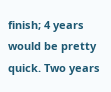finish; 4 years would be pretty quick. Two years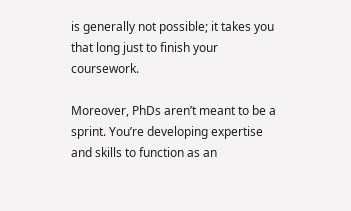is generally not possible; it takes you that long just to finish your coursework.

Moreover, PhDs aren’t meant to be a sprint. You’re developing expertise and skills to function as an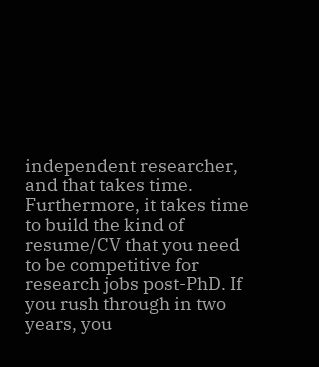independent researcher, and that takes time. Furthermore, it takes time to build the kind of resume/CV that you need to be competitive for research jobs post-PhD. If you rush through in two years, you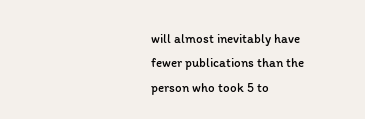will almost inevitably have fewer publications than the person who took 5 to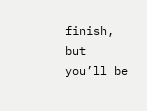finish, but you’ll be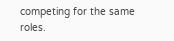competing for the same roles.